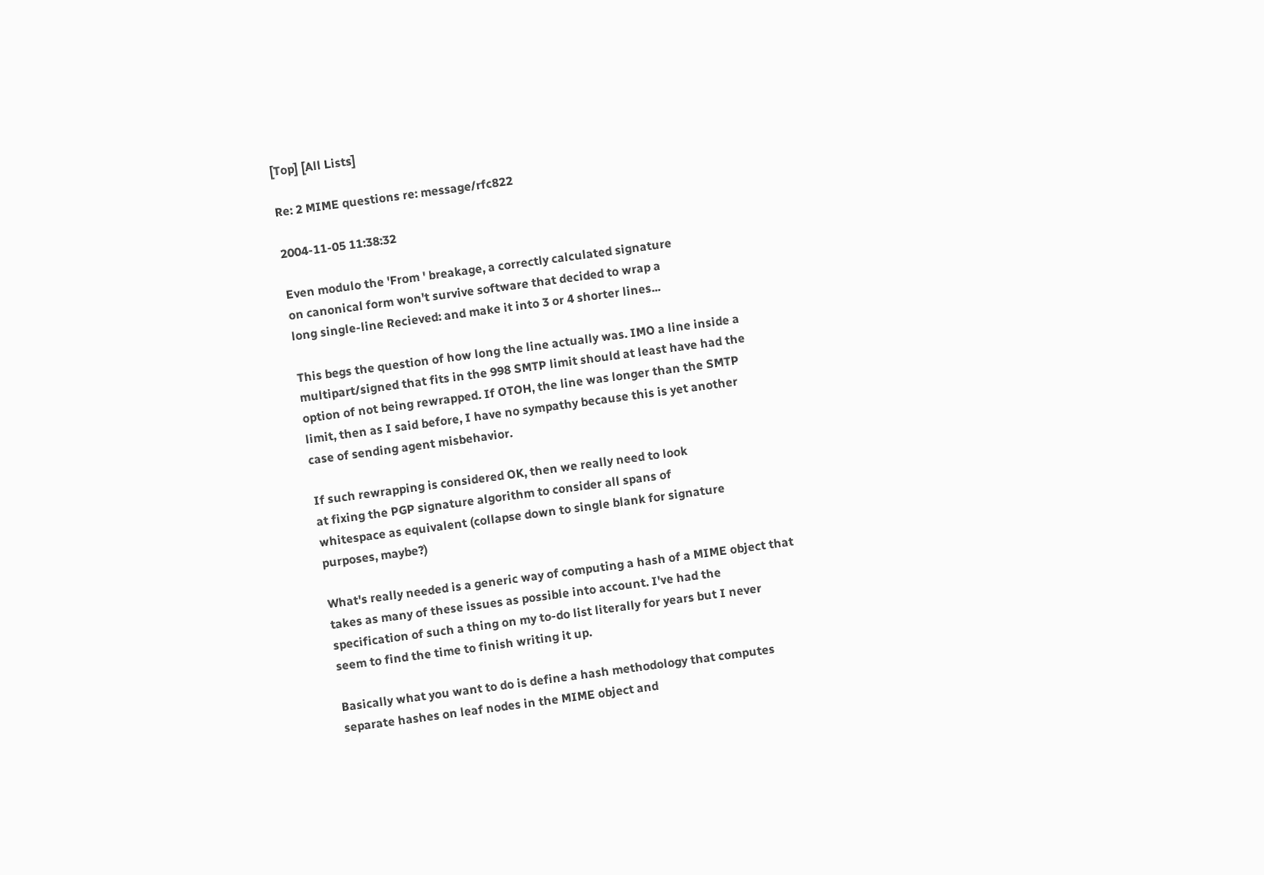[Top] [All Lists]

Re: 2 MIME questions re: message/rfc822

2004-11-05 11:38:32

Even modulo the 'From ' breakage, a correctly calculated signature
on canonical form won't survive software that decided to wrap a
long single-line Recieved: and make it into 3 or 4 shorter lines...

This begs the question of how long the line actually was. IMO a line inside a
multipart/signed that fits in the 998 SMTP limit should at least have had the
option of not being rewrapped. If OTOH, the line was longer than the SMTP
limit, then as I said before, I have no sympathy because this is yet another
case of sending agent misbehavior.

If such rewrapping is considered OK, then we really need to look
at fixing the PGP signature algorithm to consider all spans of
whitespace as equivalent (collapse down to single blank for signature
purposes, maybe?)

What's really needed is a generic way of computing a hash of a MIME object that
takes as many of these issues as possible into account. I've had the
specification of such a thing on my to-do list literally for years but I never
seem to find the time to finish writing it up.

Basically what you want to do is define a hash methodology that computes
separate hashes on leaf nodes in the MIME object and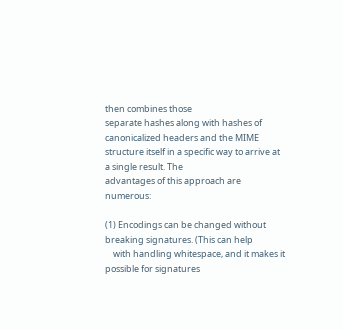then combines those
separate hashes along with hashes of canonicalized headers and the MIME
structure itself in a specific way to arrive at a single result. The
advantages of this approach are numerous:

(1) Encodings can be changed without breaking signatures. (This can help
    with handling whitespace, and it makes it possible for signatures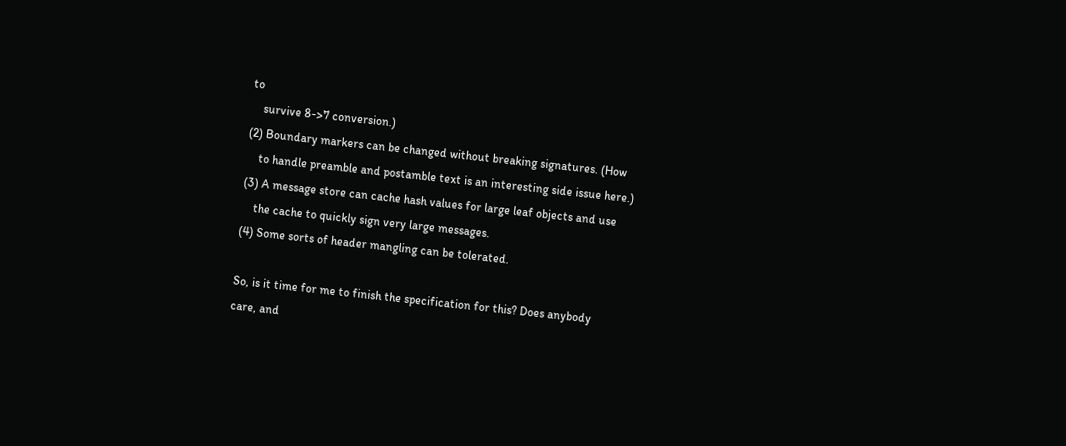to
    survive 8->7 conversion.)
(2) Boundary markers can be changed without breaking signatures. (How
    to handle preamble and postamble text is an interesting side issue here.)
(3) A message store can cache hash values for large leaf objects and use
    the cache to quickly sign very large messages.
(4) Some sorts of header mangling can be tolerated.

So, is it time for me to finish the specification for this? Does anybody
care, and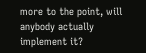more to the point, will anybody actually implement it?